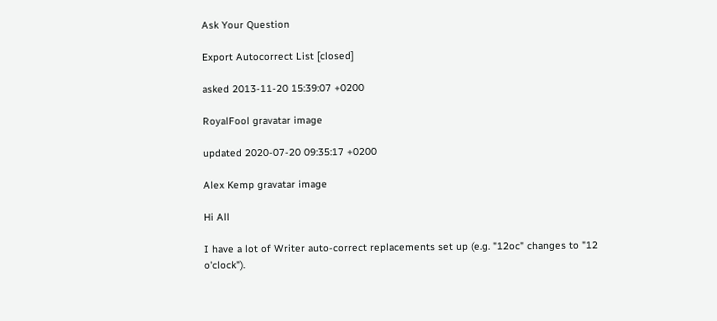Ask Your Question

Export Autocorrect List [closed]

asked 2013-11-20 15:39:07 +0200

RoyalFool gravatar image

updated 2020-07-20 09:35:17 +0200

Alex Kemp gravatar image

Hi All

I have a lot of Writer auto-correct replacements set up (e.g. "12oc" changes to "12 o'clock").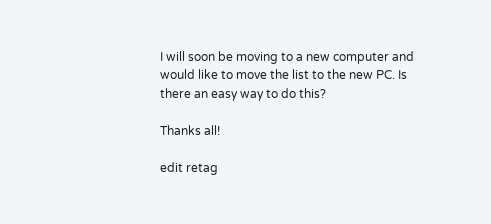I will soon be moving to a new computer and would like to move the list to the new PC. Is there an easy way to do this?

Thanks all!

edit retag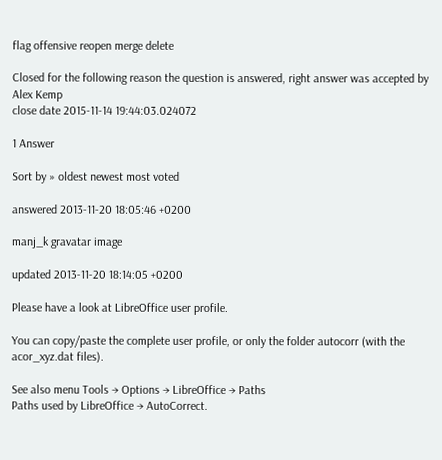flag offensive reopen merge delete

Closed for the following reason the question is answered, right answer was accepted by Alex Kemp
close date 2015-11-14 19:44:03.024072

1 Answer

Sort by » oldest newest most voted

answered 2013-11-20 18:05:46 +0200

manj_k gravatar image

updated 2013-11-20 18:14:05 +0200

Please have a look at LibreOffice user profile.

You can copy/paste the complete user profile, or only the folder autocorr (with the acor_xyz.dat files).

See also menu Tools → Options → LibreOffice → Paths
Paths used by LibreOffice → AutoCorrect.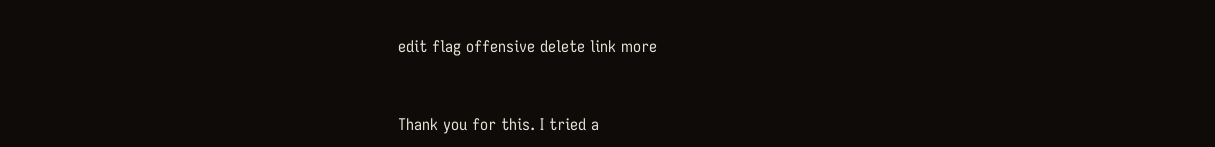edit flag offensive delete link more


Thank you for this. I tried a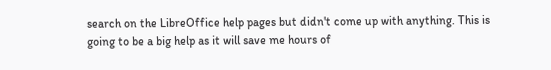search on the LibreOffice help pages but didn't come up with anything. This is going to be a big help as it will save me hours of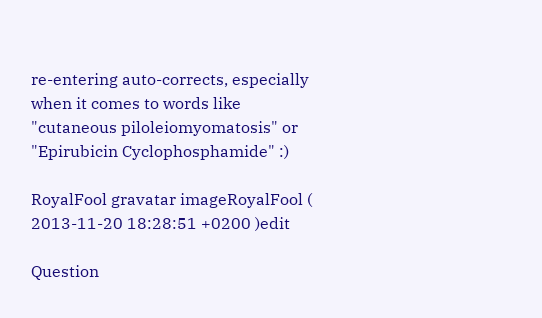re-entering auto-corrects, especially when it comes to words like "cutaneous piloleiomyomatosis" or "Epirubicin Cyclophosphamide" :)

RoyalFool gravatar imageRoyalFool ( 2013-11-20 18:28:51 +0200 )edit

Question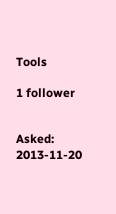Tools

1 follower


Asked: 2013-11-20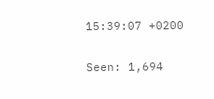15:39:07 +0200

Seen: 1,694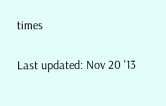times

Last updated: Nov 20 '13